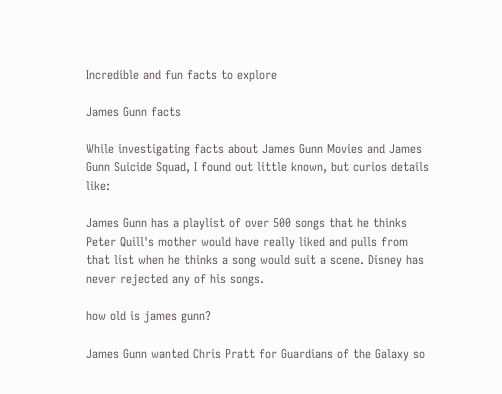Incredible and fun facts to explore

James Gunn facts

While investigating facts about James Gunn Movies and James Gunn Suicide Squad, I found out little known, but curios details like:

James Gunn has a playlist of over 500 songs that he thinks Peter Quill's mother would have really liked and pulls from that list when he thinks a song would suit a scene. Disney has never rejected any of his songs.

how old is james gunn?

James Gunn wanted Chris Pratt for Guardians of the Galaxy so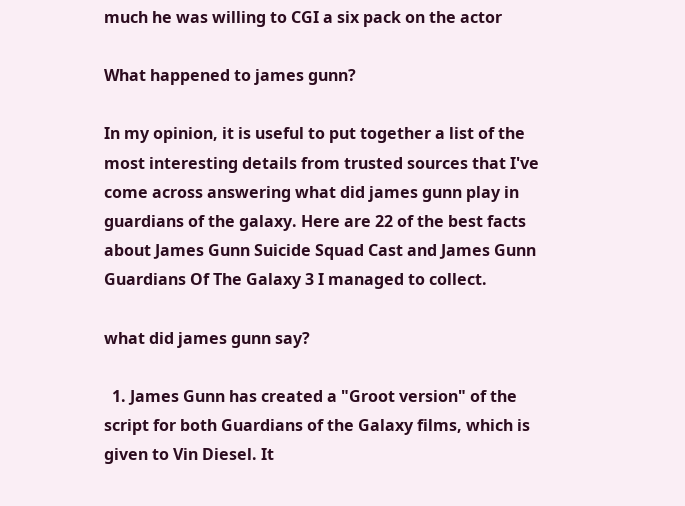much he was willing to CGI a six pack on the actor

What happened to james gunn?

In my opinion, it is useful to put together a list of the most interesting details from trusted sources that I've come across answering what did james gunn play in guardians of the galaxy. Here are 22 of the best facts about James Gunn Suicide Squad Cast and James Gunn Guardians Of The Galaxy 3 I managed to collect.

what did james gunn say?

  1. James Gunn has created a "Groot version" of the script for both Guardians of the Galaxy films, which is given to Vin Diesel. It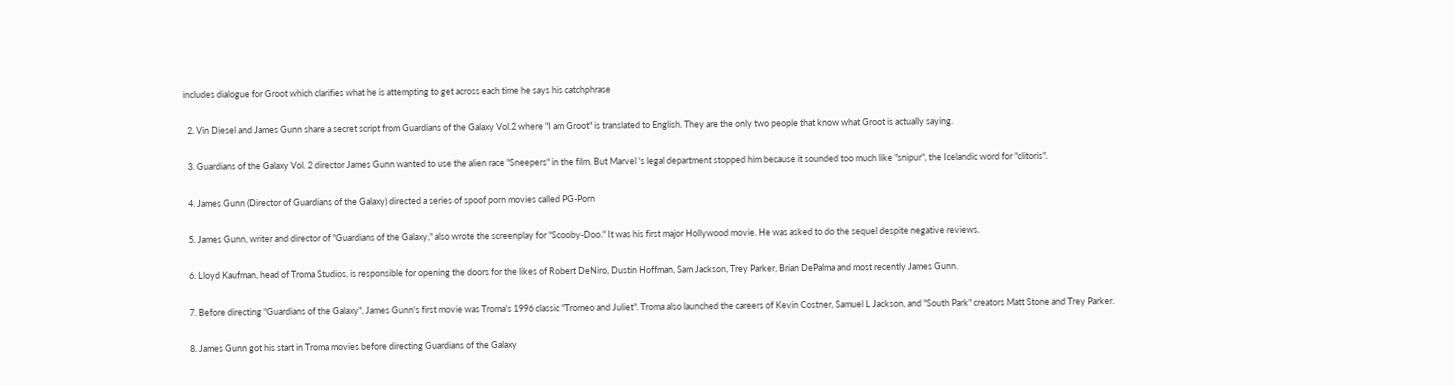includes dialogue for Groot which clarifies what he is attempting to get across each time he says his catchphrase

  2. Vin Diesel and James Gunn share a secret script from Guardians of the Galaxy Vol.2 where "I am Groot" is translated to English. They are the only two people that know what Groot is actually saying.

  3. Guardians of the Galaxy Vol. 2 director James Gunn wanted to use the alien race "Sneepers" in the film. But Marvel 's legal department stopped him because it sounded too much like "snipur", the Icelandic word for "clitoris".

  4. James Gunn (Director of Guardians of the Galaxy) directed a series of spoof porn movies called PG-Porn

  5. James Gunn, writer and director of "Guardians of the Galaxy," also wrote the screenplay for "Scooby-Doo." It was his first major Hollywood movie. He was asked to do the sequel despite negative reviews.

  6. Lloyd Kaufman, head of Troma Studios, is responsible for opening the doors for the likes of Robert DeNiro, Dustin Hoffman, Sam Jackson, Trey Parker, Brian DePalma and most recently James Gunn.

  7. Before directing "Guardians of the Galaxy", James Gunn's first movie was Troma's 1996 classic "Tromeo and Juliet". Troma also launched the careers of Kevin Costner, Samuel L Jackson, and "South Park" creators Matt Stone and Trey Parker.

  8. James Gunn got his start in Troma movies before directing Guardians of the Galaxy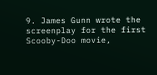9. James Gunn wrote the screenplay for the first Scooby-Doo movie,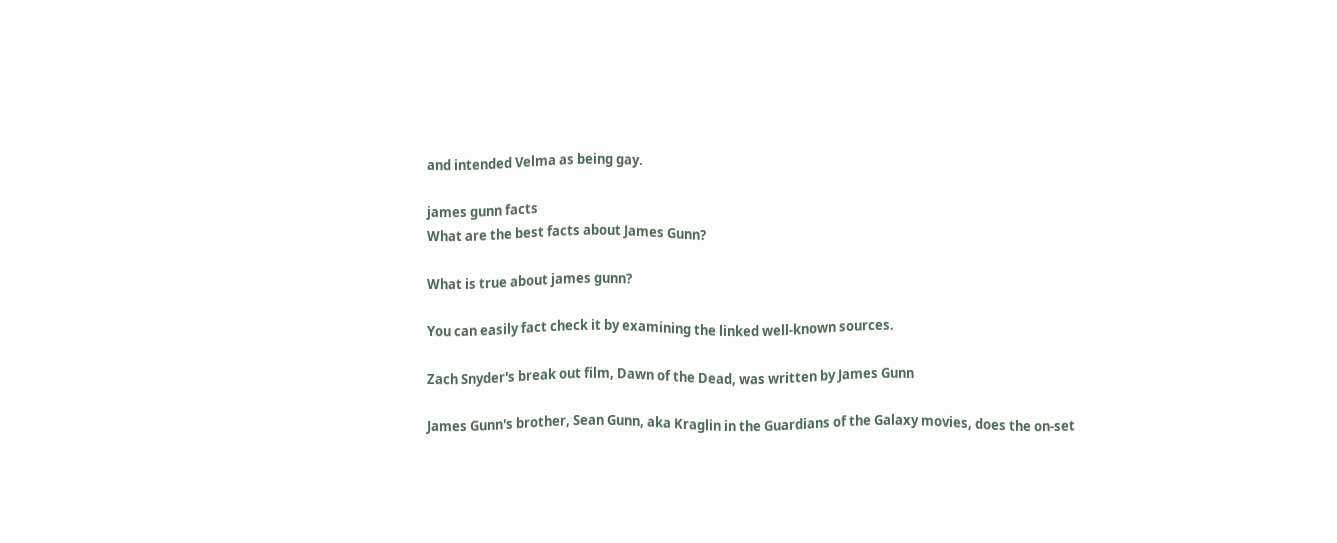and intended Velma as being gay.

james gunn facts
What are the best facts about James Gunn?

What is true about james gunn?

You can easily fact check it by examining the linked well-known sources.

Zach Snyder's break out film, Dawn of the Dead, was written by James Gunn

James Gunn's brother, Sean Gunn, aka Kraglin in the Guardians of the Galaxy movies, does the on-set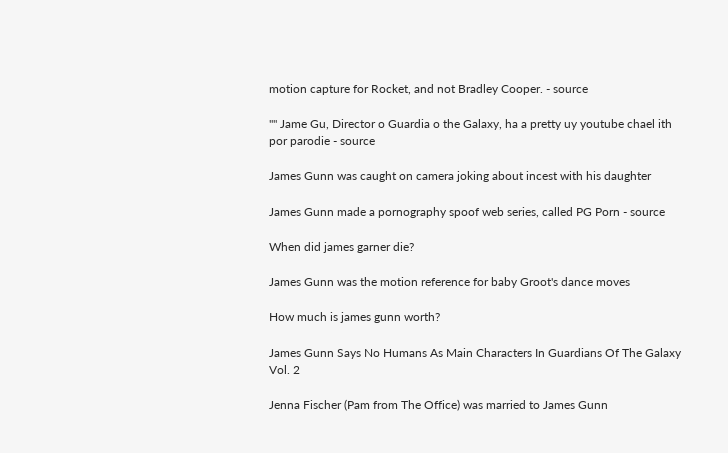motion capture for Rocket, and not Bradley Cooper. - source

"" Jame Gu, Director o Guardia o the Galaxy, ha a pretty uy youtube chael ith por parodie - source

James Gunn was caught on camera joking about incest with his daughter

James Gunn made a pornography spoof web series, called PG Porn - source

When did james garner die?

James Gunn was the motion reference for baby Groot's dance moves

How much is james gunn worth?

James Gunn Says No Humans As Main Characters In Guardians Of The Galaxy Vol. 2

Jenna Fischer (Pam from The Office) was married to James Gunn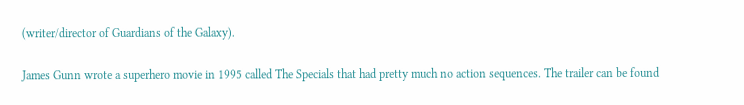(writer/director of Guardians of the Galaxy).

James Gunn wrote a superhero movie in 1995 called The Specials that had pretty much no action sequences. The trailer can be found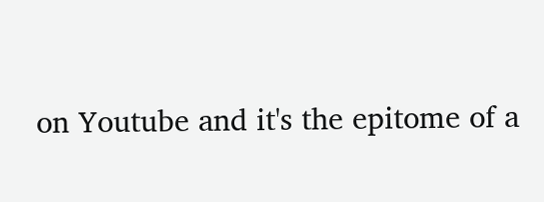on Youtube and it's the epitome of a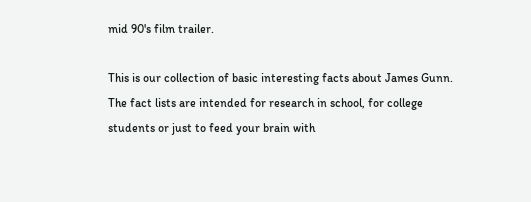mid 90's film trailer.

This is our collection of basic interesting facts about James Gunn. The fact lists are intended for research in school, for college students or just to feed your brain with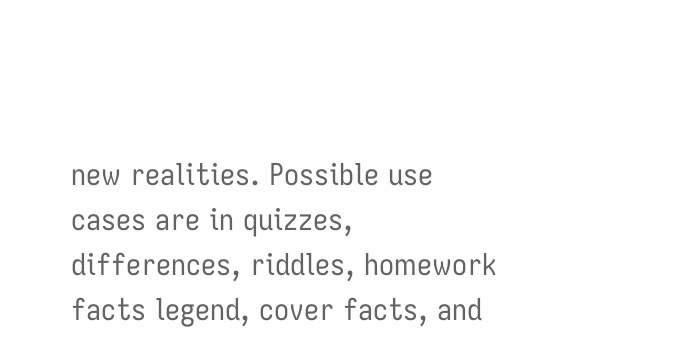new realities. Possible use cases are in quizzes, differences, riddles, homework facts legend, cover facts, and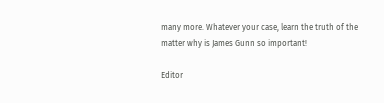many more. Whatever your case, learn the truth of the matter why is James Gunn so important!

Editor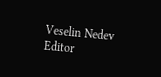Veselin Nedev Editor